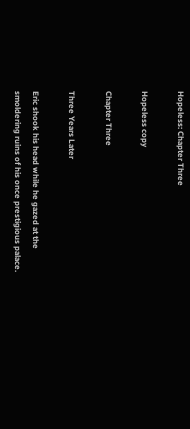Hopeless: Chapter Three

Hopeless copy

Chapter Three

Three Years Later

Eric shook his head while he gazed at the smoldering ruins of his once prestigious palace.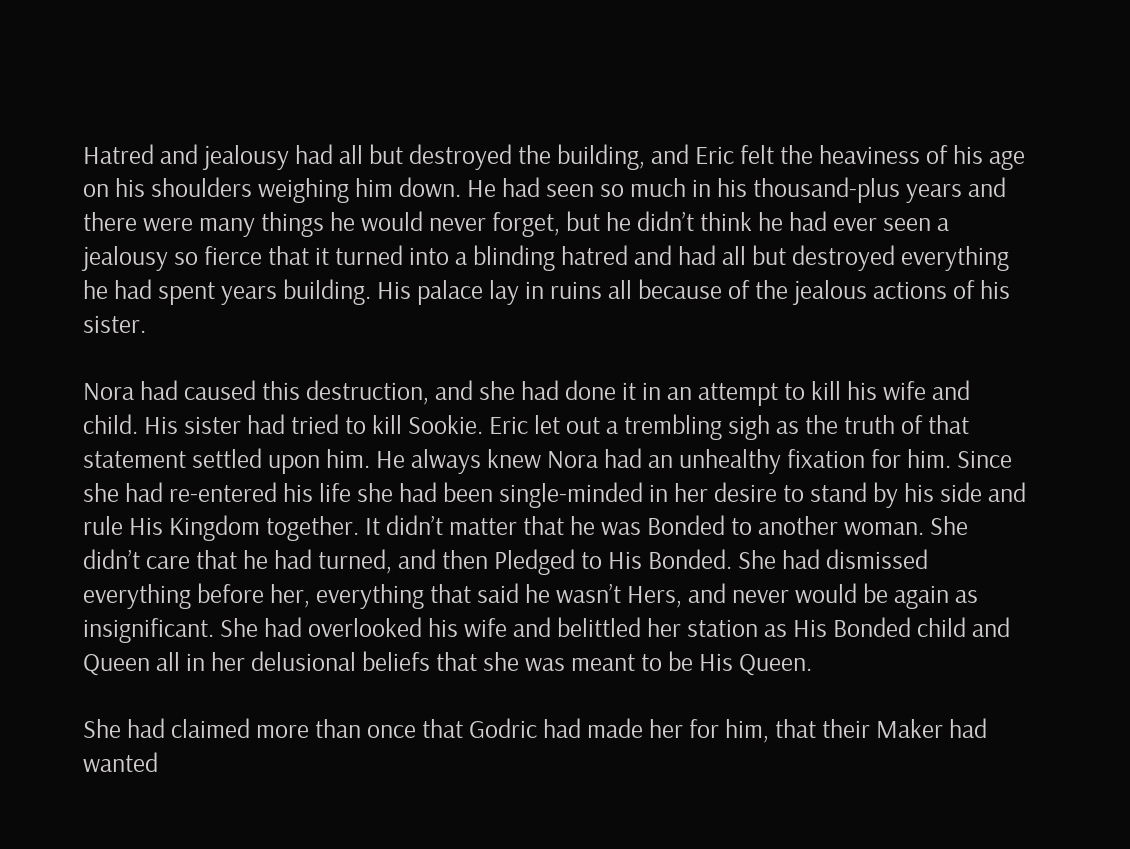Hatred and jealousy had all but destroyed the building, and Eric felt the heaviness of his age on his shoulders weighing him down. He had seen so much in his thousand-plus years and there were many things he would never forget, but he didn’t think he had ever seen a jealousy so fierce that it turned into a blinding hatred and had all but destroyed everything he had spent years building. His palace lay in ruins all because of the jealous actions of his sister.

Nora had caused this destruction, and she had done it in an attempt to kill his wife and child. His sister had tried to kill Sookie. Eric let out a trembling sigh as the truth of that statement settled upon him. He always knew Nora had an unhealthy fixation for him. Since she had re-entered his life she had been single-minded in her desire to stand by his side and rule His Kingdom together. It didn’t matter that he was Bonded to another woman. She didn’t care that he had turned, and then Pledged to His Bonded. She had dismissed everything before her, everything that said he wasn’t Hers, and never would be again as insignificant. She had overlooked his wife and belittled her station as His Bonded child and Queen all in her delusional beliefs that she was meant to be His Queen.

She had claimed more than once that Godric had made her for him, that their Maker had wanted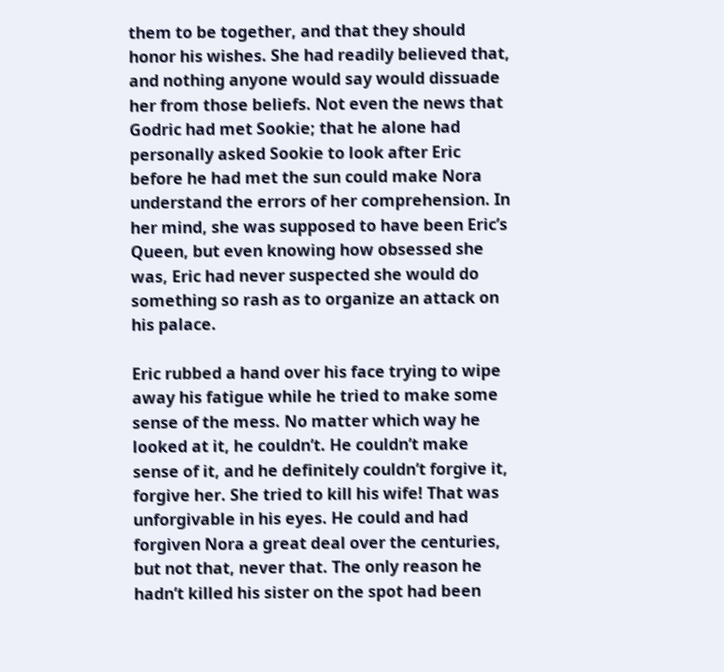them to be together, and that they should honor his wishes. She had readily believed that, and nothing anyone would say would dissuade her from those beliefs. Not even the news that Godric had met Sookie; that he alone had personally asked Sookie to look after Eric before he had met the sun could make Nora understand the errors of her comprehension. In her mind, she was supposed to have been Eric’s Queen, but even knowing how obsessed she was, Eric had never suspected she would do something so rash as to organize an attack on his palace.

Eric rubbed a hand over his face trying to wipe away his fatigue while he tried to make some sense of the mess. No matter which way he looked at it, he couldn’t. He couldn’t make sense of it, and he definitely couldn’t forgive it, forgive her. She tried to kill his wife! That was unforgivable in his eyes. He could and had forgiven Nora a great deal over the centuries, but not that, never that. The only reason he hadn’t killed his sister on the spot had been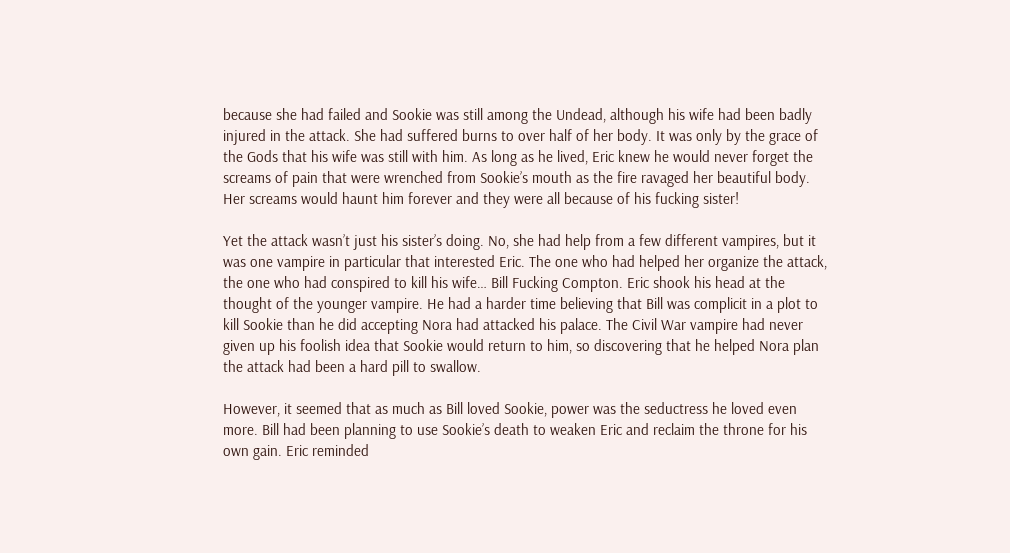because she had failed and Sookie was still among the Undead, although his wife had been badly injured in the attack. She had suffered burns to over half of her body. It was only by the grace of the Gods that his wife was still with him. As long as he lived, Eric knew he would never forget the screams of pain that were wrenched from Sookie’s mouth as the fire ravaged her beautiful body. Her screams would haunt him forever and they were all because of his fucking sister!

Yet the attack wasn’t just his sister’s doing. No, she had help from a few different vampires, but it was one vampire in particular that interested Eric. The one who had helped her organize the attack, the one who had conspired to kill his wife… Bill Fucking Compton. Eric shook his head at the thought of the younger vampire. He had a harder time believing that Bill was complicit in a plot to kill Sookie than he did accepting Nora had attacked his palace. The Civil War vampire had never given up his foolish idea that Sookie would return to him, so discovering that he helped Nora plan the attack had been a hard pill to swallow.

However, it seemed that as much as Bill loved Sookie, power was the seductress he loved even more. Bill had been planning to use Sookie’s death to weaken Eric and reclaim the throne for his own gain. Eric reminded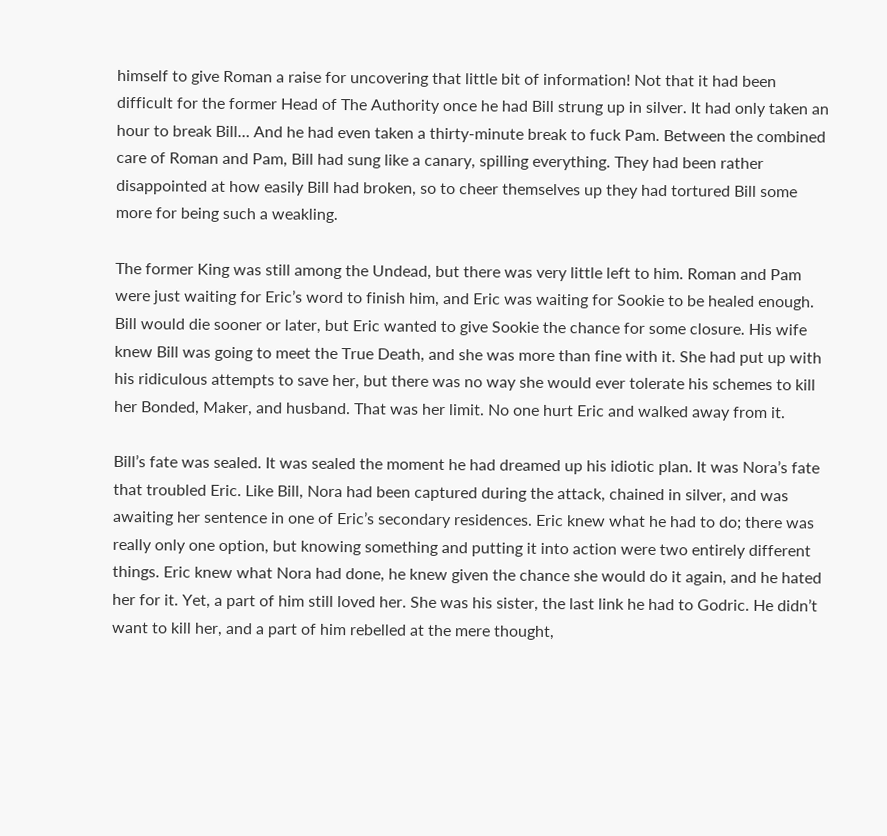himself to give Roman a raise for uncovering that little bit of information! Not that it had been difficult for the former Head of The Authority once he had Bill strung up in silver. It had only taken an hour to break Bill… And he had even taken a thirty-minute break to fuck Pam. Between the combined care of Roman and Pam, Bill had sung like a canary, spilling everything. They had been rather disappointed at how easily Bill had broken, so to cheer themselves up they had tortured Bill some more for being such a weakling.

The former King was still among the Undead, but there was very little left to him. Roman and Pam were just waiting for Eric’s word to finish him, and Eric was waiting for Sookie to be healed enough. Bill would die sooner or later, but Eric wanted to give Sookie the chance for some closure. His wife knew Bill was going to meet the True Death, and she was more than fine with it. She had put up with his ridiculous attempts to save her, but there was no way she would ever tolerate his schemes to kill her Bonded, Maker, and husband. That was her limit. No one hurt Eric and walked away from it.

Bill’s fate was sealed. It was sealed the moment he had dreamed up his idiotic plan. It was Nora’s fate that troubled Eric. Like Bill, Nora had been captured during the attack, chained in silver, and was awaiting her sentence in one of Eric’s secondary residences. Eric knew what he had to do; there was really only one option, but knowing something and putting it into action were two entirely different things. Eric knew what Nora had done, he knew given the chance she would do it again, and he hated her for it. Yet, a part of him still loved her. She was his sister, the last link he had to Godric. He didn’t want to kill her, and a part of him rebelled at the mere thought,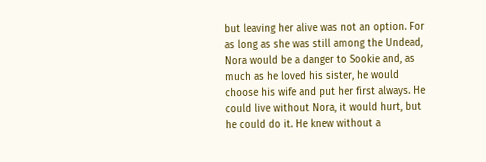but leaving her alive was not an option. For as long as she was still among the Undead, Nora would be a danger to Sookie and, as much as he loved his sister, he would choose his wife and put her first always. He could live without Nora, it would hurt, but he could do it. He knew without a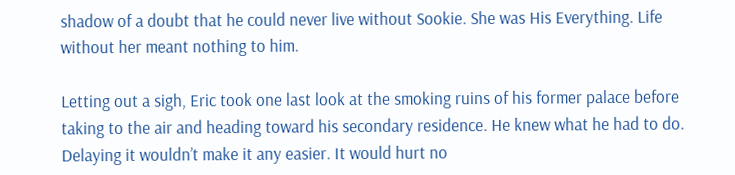shadow of a doubt that he could never live without Sookie. She was His Everything. Life without her meant nothing to him.

Letting out a sigh, Eric took one last look at the smoking ruins of his former palace before taking to the air and heading toward his secondary residence. He knew what he had to do. Delaying it wouldn’t make it any easier. It would hurt no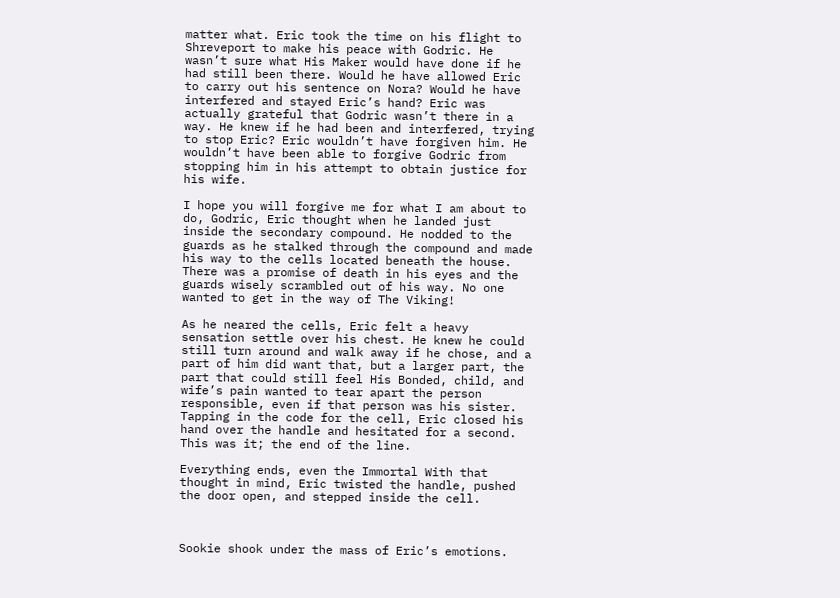matter what. Eric took the time on his flight to Shreveport to make his peace with Godric. He wasn’t sure what His Maker would have done if he had still been there. Would he have allowed Eric to carry out his sentence on Nora? Would he have interfered and stayed Eric’s hand? Eric was actually grateful that Godric wasn’t there in a way. He knew if he had been and interfered, trying to stop Eric? Eric wouldn’t have forgiven him. He wouldn’t have been able to forgive Godric from stopping him in his attempt to obtain justice for his wife.

I hope you will forgive me for what I am about to do, Godric, Eric thought when he landed just inside the secondary compound. He nodded to the guards as he stalked through the compound and made his way to the cells located beneath the house. There was a promise of death in his eyes and the guards wisely scrambled out of his way. No one wanted to get in the way of The Viking!

As he neared the cells, Eric felt a heavy sensation settle over his chest. He knew he could still turn around and walk away if he chose, and a part of him did want that, but a larger part, the part that could still feel His Bonded, child, and wife’s pain wanted to tear apart the person responsible, even if that person was his sister. Tapping in the code for the cell, Eric closed his hand over the handle and hesitated for a second. This was it; the end of the line.

Everything ends, even the Immortal With that thought in mind, Eric twisted the handle, pushed the door open, and stepped inside the cell.



Sookie shook under the mass of Eric’s emotions.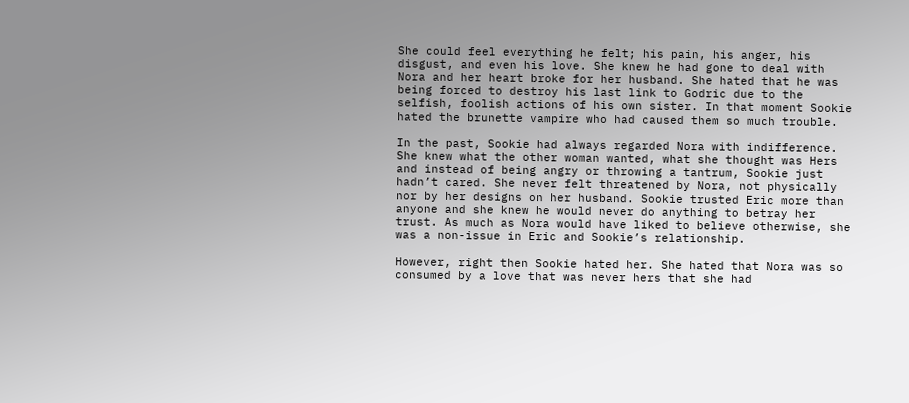She could feel everything he felt; his pain, his anger, his disgust, and even his love. She knew he had gone to deal with Nora and her heart broke for her husband. She hated that he was being forced to destroy his last link to Godric due to the selfish, foolish actions of his own sister. In that moment Sookie hated the brunette vampire who had caused them so much trouble.

In the past, Sookie had always regarded Nora with indifference. She knew what the other woman wanted, what she thought was Hers and instead of being angry or throwing a tantrum, Sookie just hadn’t cared. She never felt threatened by Nora, not physically nor by her designs on her husband. Sookie trusted Eric more than anyone and she knew he would never do anything to betray her trust. As much as Nora would have liked to believe otherwise, she was a non-issue in Eric and Sookie’s relationship.

However, right then Sookie hated her. She hated that Nora was so consumed by a love that was never hers that she had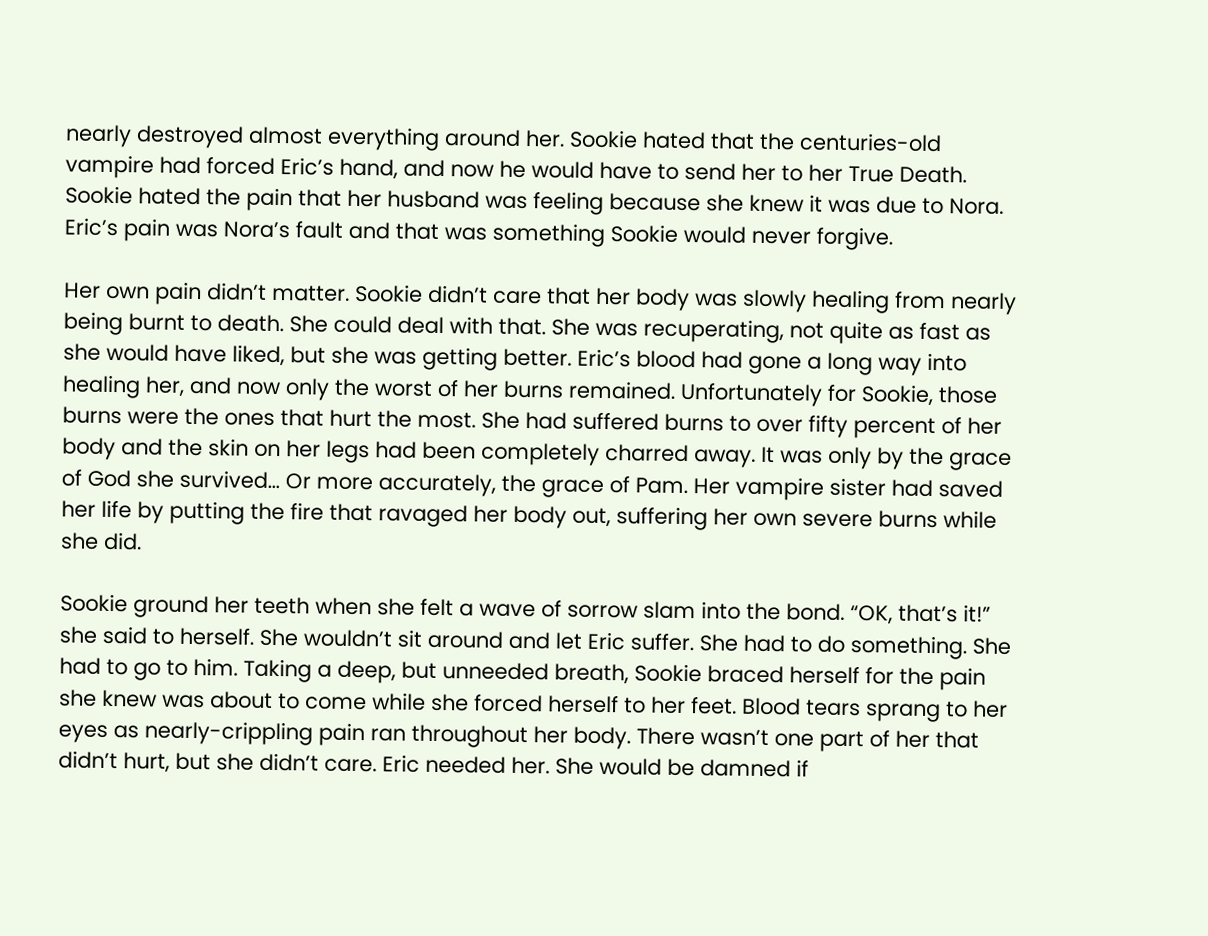nearly destroyed almost everything around her. Sookie hated that the centuries-old vampire had forced Eric’s hand, and now he would have to send her to her True Death. Sookie hated the pain that her husband was feeling because she knew it was due to Nora. Eric’s pain was Nora’s fault and that was something Sookie would never forgive.

Her own pain didn’t matter. Sookie didn’t care that her body was slowly healing from nearly being burnt to death. She could deal with that. She was recuperating, not quite as fast as she would have liked, but she was getting better. Eric’s blood had gone a long way into healing her, and now only the worst of her burns remained. Unfortunately for Sookie, those burns were the ones that hurt the most. She had suffered burns to over fifty percent of her body and the skin on her legs had been completely charred away. It was only by the grace of God she survived… Or more accurately, the grace of Pam. Her vampire sister had saved her life by putting the fire that ravaged her body out, suffering her own severe burns while she did.

Sookie ground her teeth when she felt a wave of sorrow slam into the bond. “OK, that’s it!” she said to herself. She wouldn’t sit around and let Eric suffer. She had to do something. She had to go to him. Taking a deep, but unneeded breath, Sookie braced herself for the pain she knew was about to come while she forced herself to her feet. Blood tears sprang to her eyes as nearly-crippling pain ran throughout her body. There wasn’t one part of her that didn’t hurt, but she didn’t care. Eric needed her. She would be damned if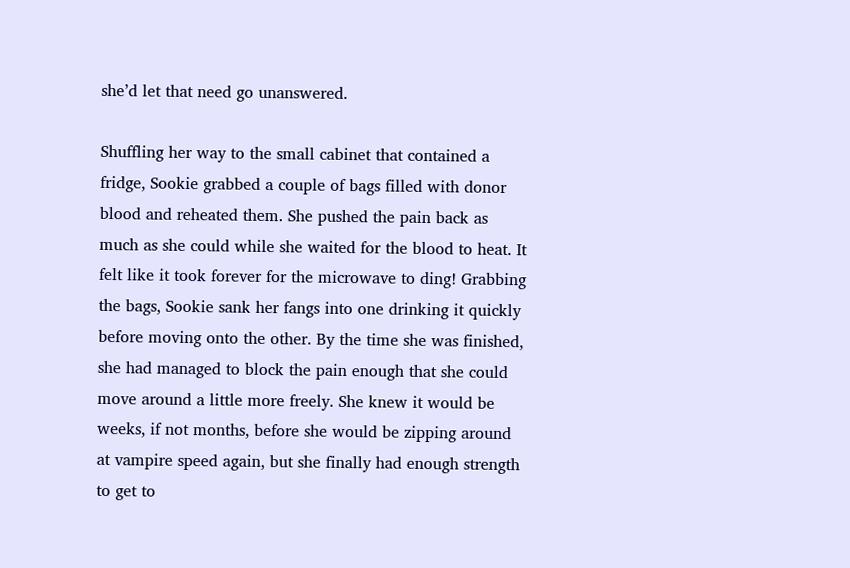she’d let that need go unanswered.

Shuffling her way to the small cabinet that contained a fridge, Sookie grabbed a couple of bags filled with donor blood and reheated them. She pushed the pain back as much as she could while she waited for the blood to heat. It felt like it took forever for the microwave to ding! Grabbing the bags, Sookie sank her fangs into one drinking it quickly before moving onto the other. By the time she was finished, she had managed to block the pain enough that she could move around a little more freely. She knew it would be weeks, if not months, before she would be zipping around at vampire speed again, but she finally had enough strength to get to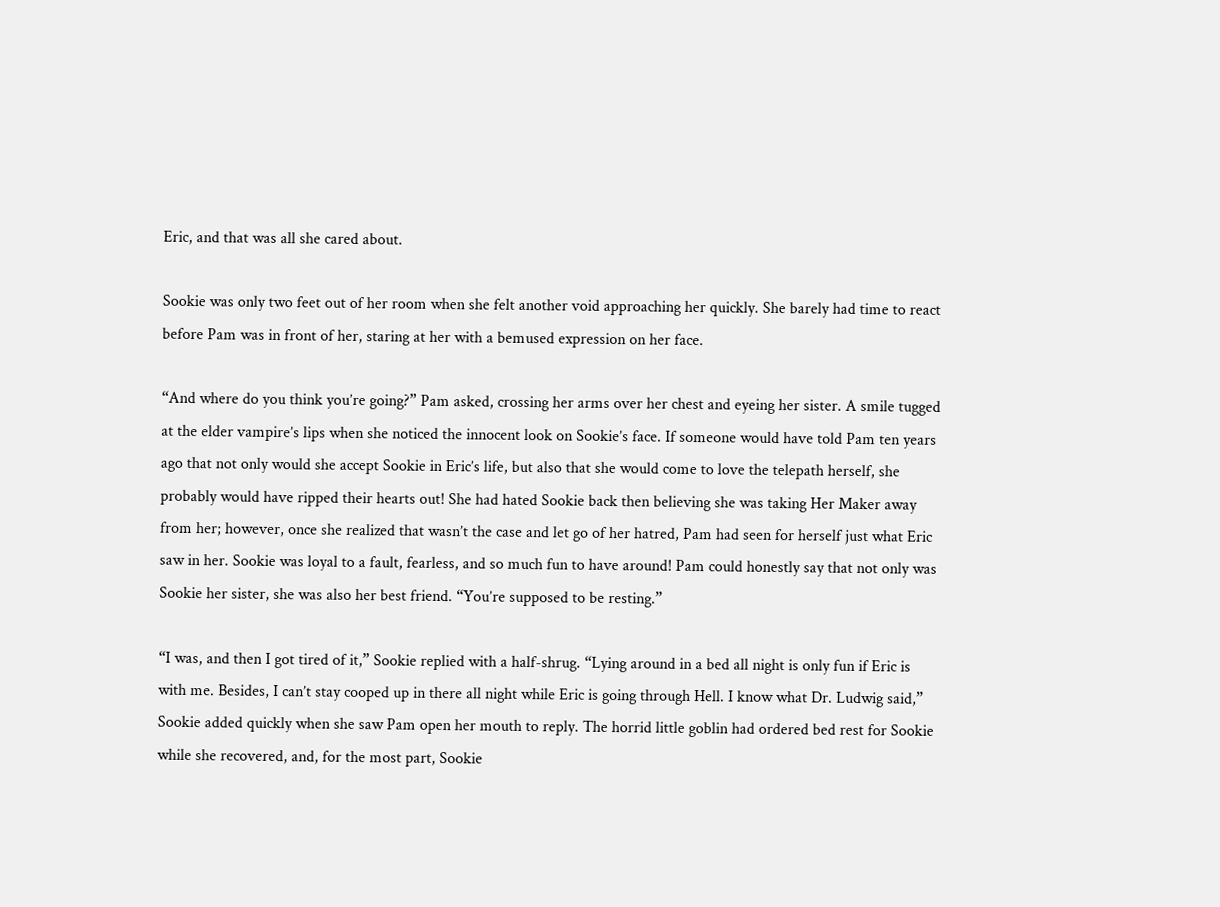Eric, and that was all she cared about.

Sookie was only two feet out of her room when she felt another void approaching her quickly. She barely had time to react before Pam was in front of her, staring at her with a bemused expression on her face.

“And where do you think you’re going?” Pam asked, crossing her arms over her chest and eyeing her sister. A smile tugged at the elder vampire’s lips when she noticed the innocent look on Sookie’s face. If someone would have told Pam ten years ago that not only would she accept Sookie in Eric’s life, but also that she would come to love the telepath herself, she probably would have ripped their hearts out! She had hated Sookie back then believing she was taking Her Maker away from her; however, once she realized that wasn’t the case and let go of her hatred, Pam had seen for herself just what Eric saw in her. Sookie was loyal to a fault, fearless, and so much fun to have around! Pam could honestly say that not only was Sookie her sister, she was also her best friend. “You’re supposed to be resting.”

“I was, and then I got tired of it,” Sookie replied with a half-shrug. “Lying around in a bed all night is only fun if Eric is with me. Besides, I can’t stay cooped up in there all night while Eric is going through Hell. I know what Dr. Ludwig said,” Sookie added quickly when she saw Pam open her mouth to reply. The horrid little goblin had ordered bed rest for Sookie while she recovered, and, for the most part, Sookie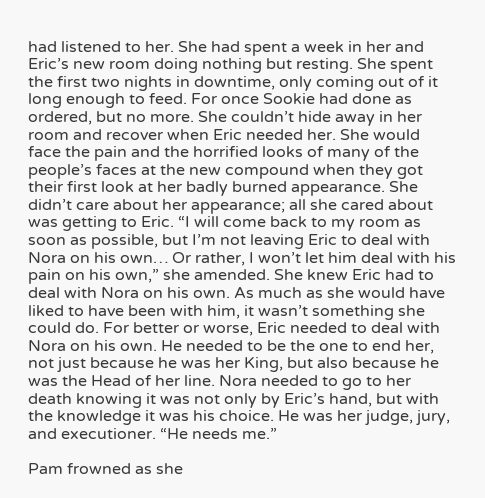had listened to her. She had spent a week in her and Eric’s new room doing nothing but resting. She spent the first two nights in downtime, only coming out of it long enough to feed. For once Sookie had done as ordered, but no more. She couldn’t hide away in her room and recover when Eric needed her. She would face the pain and the horrified looks of many of the people’s faces at the new compound when they got their first look at her badly burned appearance. She didn’t care about her appearance; all she cared about was getting to Eric. “I will come back to my room as soon as possible, but I’m not leaving Eric to deal with Nora on his own… Or rather, I won’t let him deal with his pain on his own,” she amended. She knew Eric had to deal with Nora on his own. As much as she would have liked to have been with him, it wasn’t something she could do. For better or worse, Eric needed to deal with Nora on his own. He needed to be the one to end her, not just because he was her King, but also because he was the Head of her line. Nora needed to go to her death knowing it was not only by Eric’s hand, but with the knowledge it was his choice. He was her judge, jury, and executioner. “He needs me.”

Pam frowned as she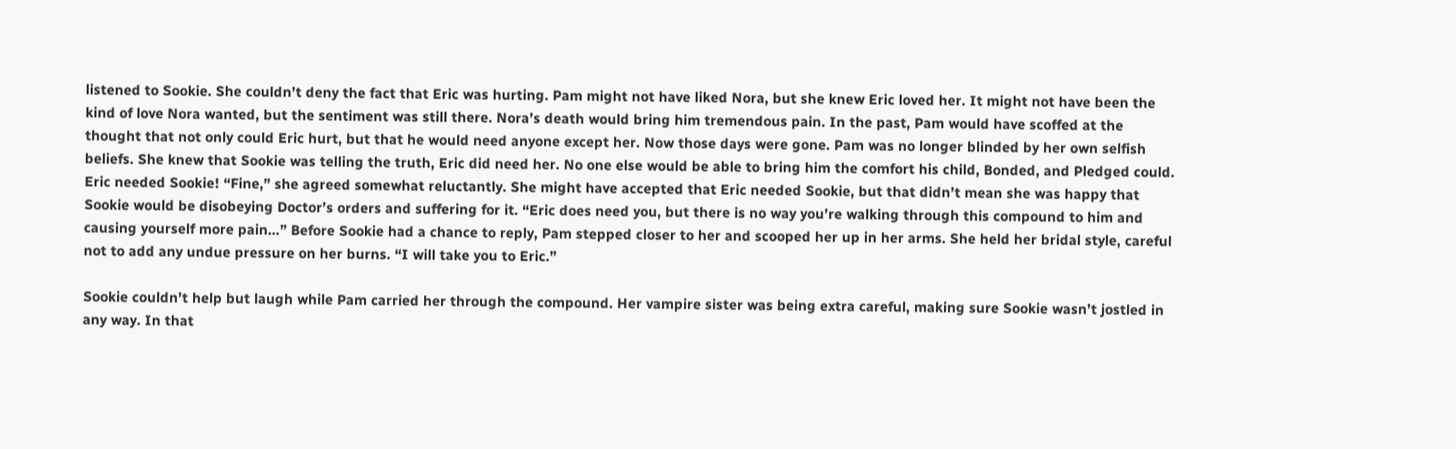listened to Sookie. She couldn’t deny the fact that Eric was hurting. Pam might not have liked Nora, but she knew Eric loved her. It might not have been the kind of love Nora wanted, but the sentiment was still there. Nora’s death would bring him tremendous pain. In the past, Pam would have scoffed at the thought that not only could Eric hurt, but that he would need anyone except her. Now those days were gone. Pam was no longer blinded by her own selfish beliefs. She knew that Sookie was telling the truth, Eric did need her. No one else would be able to bring him the comfort his child, Bonded, and Pledged could. Eric needed Sookie! “Fine,” she agreed somewhat reluctantly. She might have accepted that Eric needed Sookie, but that didn’t mean she was happy that Sookie would be disobeying Doctor’s orders and suffering for it. “Eric does need you, but there is no way you’re walking through this compound to him and causing yourself more pain…” Before Sookie had a chance to reply, Pam stepped closer to her and scooped her up in her arms. She held her bridal style, careful not to add any undue pressure on her burns. “I will take you to Eric.”

Sookie couldn’t help but laugh while Pam carried her through the compound. Her vampire sister was being extra careful, making sure Sookie wasn’t jostled in any way. In that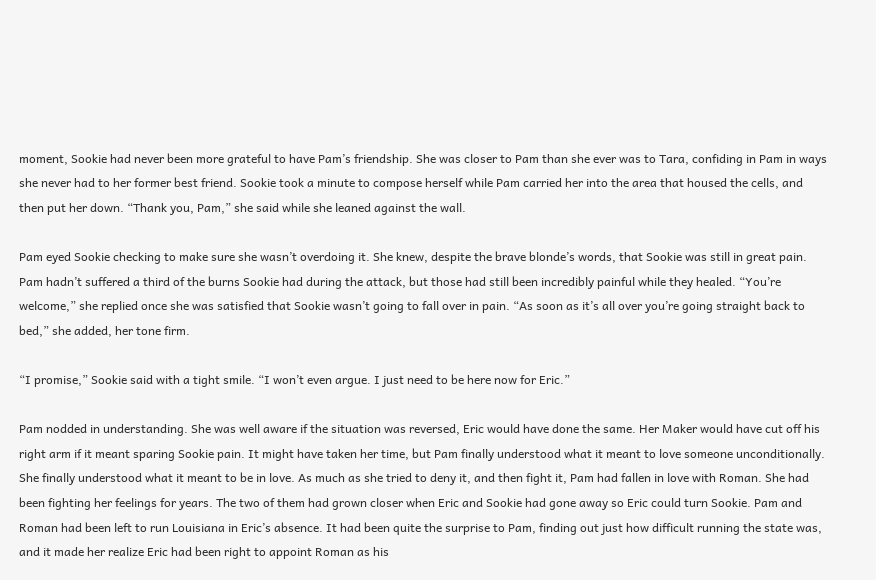moment, Sookie had never been more grateful to have Pam’s friendship. She was closer to Pam than she ever was to Tara, confiding in Pam in ways she never had to her former best friend. Sookie took a minute to compose herself while Pam carried her into the area that housed the cells, and then put her down. “Thank you, Pam,” she said while she leaned against the wall.

Pam eyed Sookie checking to make sure she wasn’t overdoing it. She knew, despite the brave blonde’s words, that Sookie was still in great pain. Pam hadn’t suffered a third of the burns Sookie had during the attack, but those had still been incredibly painful while they healed. “You’re welcome,” she replied once she was satisfied that Sookie wasn’t going to fall over in pain. “As soon as it’s all over you’re going straight back to bed,” she added, her tone firm.

“I promise,” Sookie said with a tight smile. “I won’t even argue. I just need to be here now for Eric.”

Pam nodded in understanding. She was well aware if the situation was reversed, Eric would have done the same. Her Maker would have cut off his right arm if it meant sparing Sookie pain. It might have taken her time, but Pam finally understood what it meant to love someone unconditionally. She finally understood what it meant to be in love. As much as she tried to deny it, and then fight it, Pam had fallen in love with Roman. She had been fighting her feelings for years. The two of them had grown closer when Eric and Sookie had gone away so Eric could turn Sookie. Pam and Roman had been left to run Louisiana in Eric’s absence. It had been quite the surprise to Pam, finding out just how difficult running the state was, and it made her realize Eric had been right to appoint Roman as his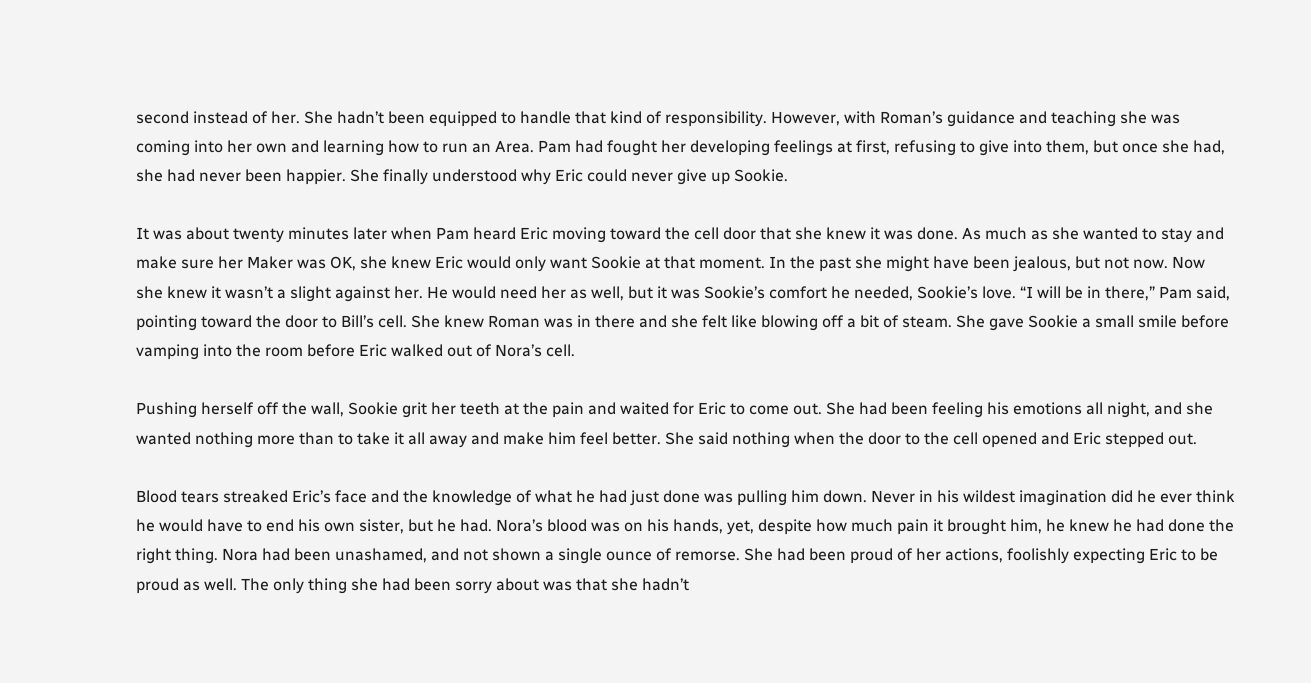second instead of her. She hadn’t been equipped to handle that kind of responsibility. However, with Roman’s guidance and teaching she was coming into her own and learning how to run an Area. Pam had fought her developing feelings at first, refusing to give into them, but once she had, she had never been happier. She finally understood why Eric could never give up Sookie.

It was about twenty minutes later when Pam heard Eric moving toward the cell door that she knew it was done. As much as she wanted to stay and make sure her Maker was OK, she knew Eric would only want Sookie at that moment. In the past she might have been jealous, but not now. Now she knew it wasn’t a slight against her. He would need her as well, but it was Sookie’s comfort he needed, Sookie’s love. “I will be in there,” Pam said, pointing toward the door to Bill’s cell. She knew Roman was in there and she felt like blowing off a bit of steam. She gave Sookie a small smile before vamping into the room before Eric walked out of Nora’s cell.

Pushing herself off the wall, Sookie grit her teeth at the pain and waited for Eric to come out. She had been feeling his emotions all night, and she wanted nothing more than to take it all away and make him feel better. She said nothing when the door to the cell opened and Eric stepped out.

Blood tears streaked Eric’s face and the knowledge of what he had just done was pulling him down. Never in his wildest imagination did he ever think he would have to end his own sister, but he had. Nora’s blood was on his hands, yet, despite how much pain it brought him, he knew he had done the right thing. Nora had been unashamed, and not shown a single ounce of remorse. She had been proud of her actions, foolishly expecting Eric to be proud as well. The only thing she had been sorry about was that she hadn’t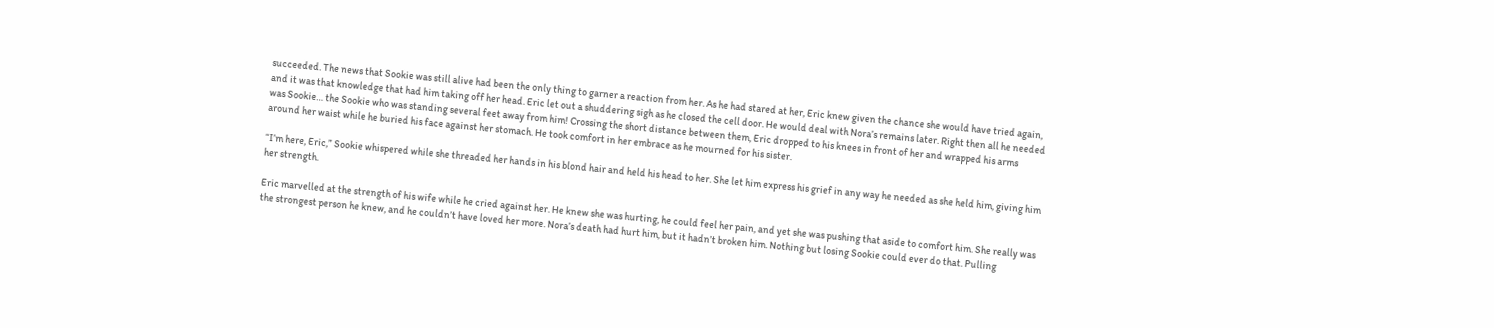succeeded. The news that Sookie was still alive had been the only thing to garner a reaction from her. As he had stared at her, Eric knew given the chance she would have tried again, and it was that knowledge that had him taking off her head. Eric let out a shuddering sigh as he closed the cell door. He would deal with Nora’s remains later. Right then all he needed was Sookie… the Sookie who was standing several feet away from him! Crossing the short distance between them, Eric dropped to his knees in front of her and wrapped his arms around her waist while he buried his face against her stomach. He took comfort in her embrace as he mourned for his sister.

“I’m here, Eric,” Sookie whispered while she threaded her hands in his blond hair and held his head to her. She let him express his grief in any way he needed as she held him, giving him her strength.

Eric marvelled at the strength of his wife while he cried against her. He knew she was hurting, he could feel her pain, and yet she was pushing that aside to comfort him. She really was the strongest person he knew, and he couldn’t have loved her more. Nora’s death had hurt him, but it hadn’t broken him. Nothing but losing Sookie could ever do that. Pulling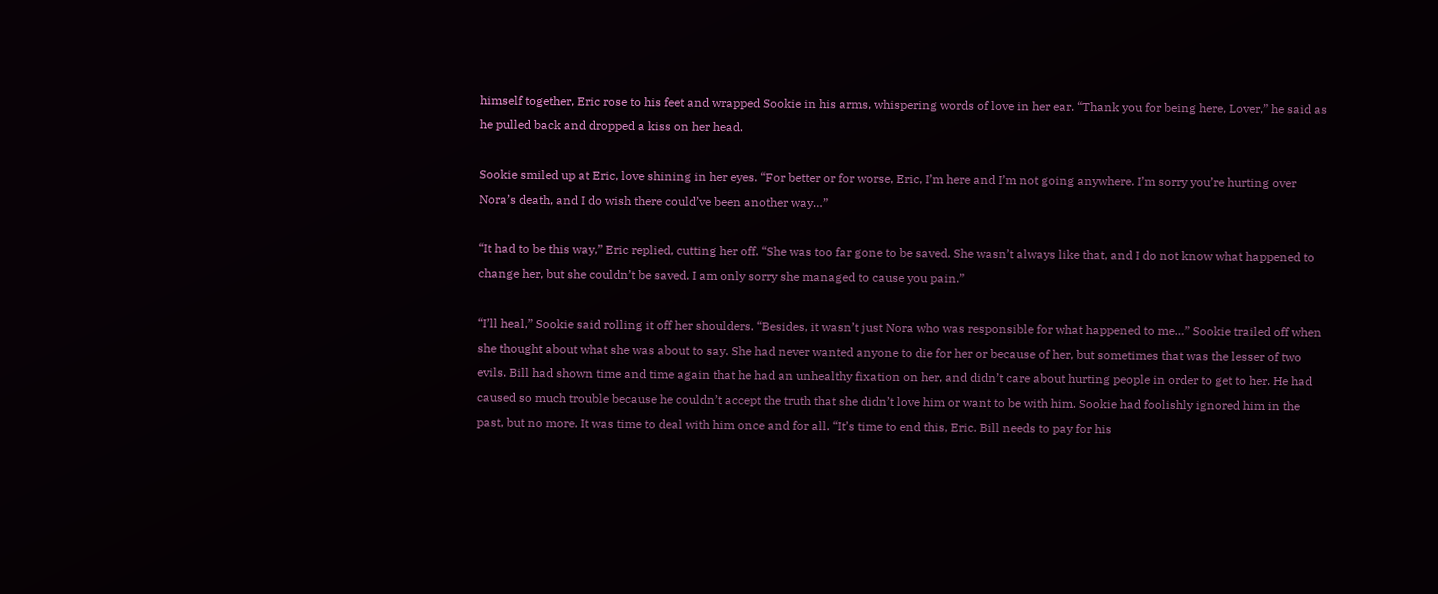himself together, Eric rose to his feet and wrapped Sookie in his arms, whispering words of love in her ear. “Thank you for being here, Lover,” he said as he pulled back and dropped a kiss on her head.

Sookie smiled up at Eric, love shining in her eyes. “For better or for worse, Eric, I’m here and I’m not going anywhere. I’m sorry you’re hurting over Nora’s death, and I do wish there could’ve been another way…”

“It had to be this way,” Eric replied, cutting her off. “She was too far gone to be saved. She wasn’t always like that, and I do not know what happened to change her, but she couldn’t be saved. I am only sorry she managed to cause you pain.”

“I’ll heal,” Sookie said rolling it off her shoulders. “Besides, it wasn’t just Nora who was responsible for what happened to me…” Sookie trailed off when she thought about what she was about to say. She had never wanted anyone to die for her or because of her, but sometimes that was the lesser of two evils. Bill had shown time and time again that he had an unhealthy fixation on her, and didn’t care about hurting people in order to get to her. He had caused so much trouble because he couldn’t accept the truth that she didn’t love him or want to be with him. Sookie had foolishly ignored him in the past, but no more. It was time to deal with him once and for all. “It’s time to end this, Eric. Bill needs to pay for his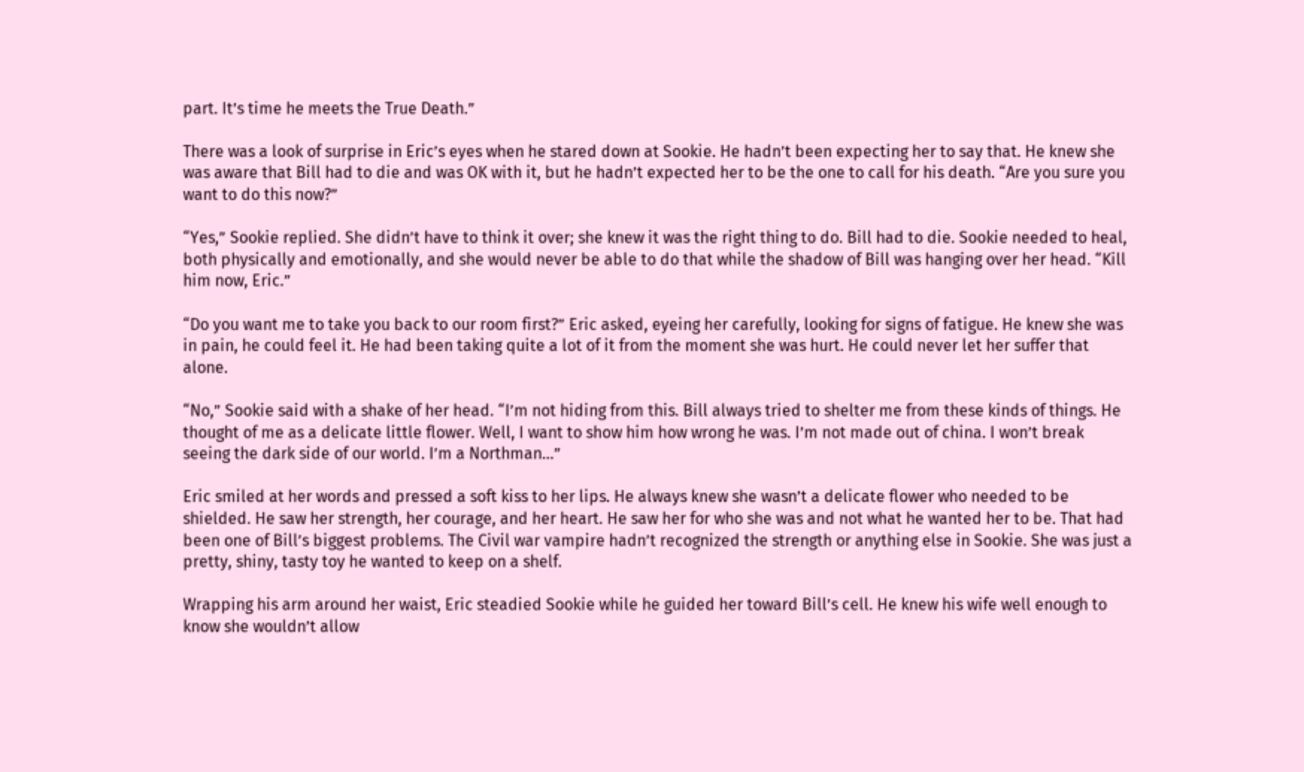part. It’s time he meets the True Death.”

There was a look of surprise in Eric’s eyes when he stared down at Sookie. He hadn’t been expecting her to say that. He knew she was aware that Bill had to die and was OK with it, but he hadn’t expected her to be the one to call for his death. “Are you sure you want to do this now?”

“Yes,” Sookie replied. She didn’t have to think it over; she knew it was the right thing to do. Bill had to die. Sookie needed to heal, both physically and emotionally, and she would never be able to do that while the shadow of Bill was hanging over her head. “Kill him now, Eric.”

“Do you want me to take you back to our room first?” Eric asked, eyeing her carefully, looking for signs of fatigue. He knew she was in pain, he could feel it. He had been taking quite a lot of it from the moment she was hurt. He could never let her suffer that alone.

“No,” Sookie said with a shake of her head. “I’m not hiding from this. Bill always tried to shelter me from these kinds of things. He thought of me as a delicate little flower. Well, I want to show him how wrong he was. I’m not made out of china. I won’t break seeing the dark side of our world. I’m a Northman…”

Eric smiled at her words and pressed a soft kiss to her lips. He always knew she wasn’t a delicate flower who needed to be shielded. He saw her strength, her courage, and her heart. He saw her for who she was and not what he wanted her to be. That had been one of Bill’s biggest problems. The Civil war vampire hadn’t recognized the strength or anything else in Sookie. She was just a pretty, shiny, tasty toy he wanted to keep on a shelf.

Wrapping his arm around her waist, Eric steadied Sookie while he guided her toward Bill’s cell. He knew his wife well enough to know she wouldn’t allow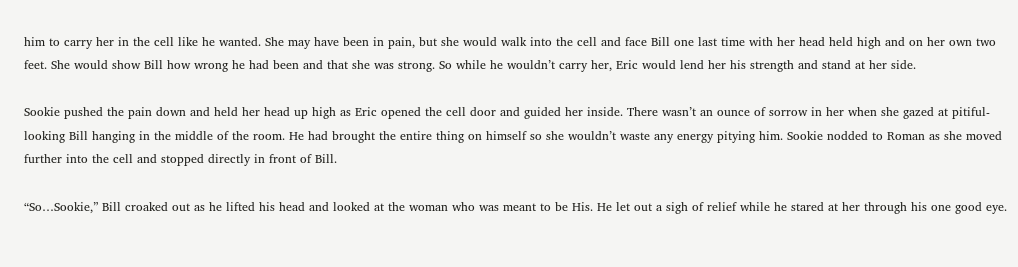him to carry her in the cell like he wanted. She may have been in pain, but she would walk into the cell and face Bill one last time with her head held high and on her own two feet. She would show Bill how wrong he had been and that she was strong. So while he wouldn’t carry her, Eric would lend her his strength and stand at her side.

Sookie pushed the pain down and held her head up high as Eric opened the cell door and guided her inside. There wasn’t an ounce of sorrow in her when she gazed at pitiful-looking Bill hanging in the middle of the room. He had brought the entire thing on himself so she wouldn’t waste any energy pitying him. Sookie nodded to Roman as she moved further into the cell and stopped directly in front of Bill.

“So…Sookie,” Bill croaked out as he lifted his head and looked at the woman who was meant to be His. He let out a sigh of relief while he stared at her through his one good eye.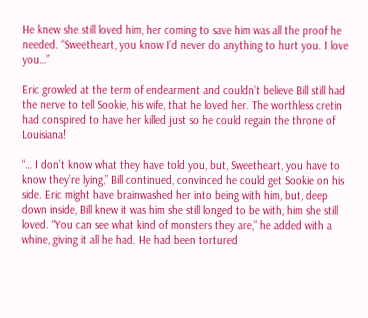He knew she still loved him, her coming to save him was all the proof he needed. “Sweetheart, you know I’d never do anything to hurt you. I love you…”

Eric growled at the term of endearment and couldn’t believe Bill still had the nerve to tell Sookie, his wife, that he loved her. The worthless cretin had conspired to have her killed just so he could regain the throne of Louisiana!

“… I don’t know what they have told you, but, Sweetheart, you have to know they’re lying,” Bill continued, convinced he could get Sookie on his side. Eric might have brainwashed her into being with him, but, deep down inside, Bill knew it was him she still longed to be with, him she still loved. “You can see what kind of monsters they are,” he added with a whine, giving it all he had. He had been tortured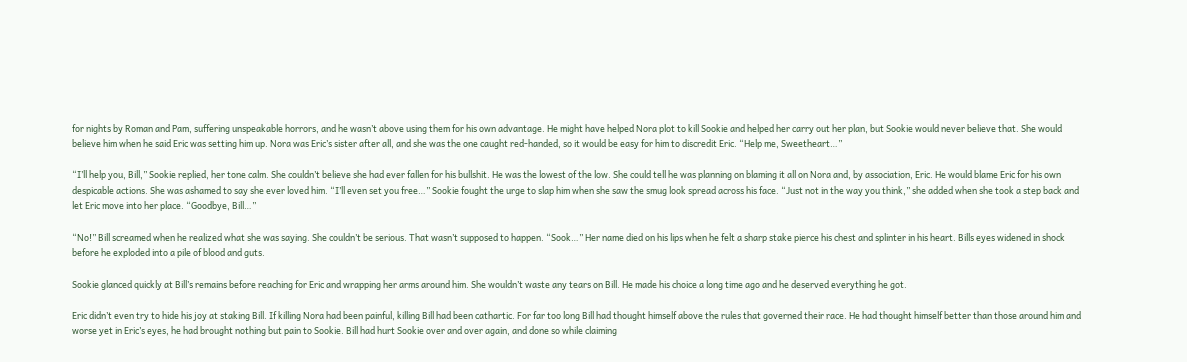for nights by Roman and Pam, suffering unspeakable horrors, and he wasn’t above using them for his own advantage. He might have helped Nora plot to kill Sookie and helped her carry out her plan, but Sookie would never believe that. She would believe him when he said Eric was setting him up. Nora was Eric’s sister after all, and she was the one caught red-handed, so it would be easy for him to discredit Eric. “Help me, Sweetheart…”

“I’ll help you, Bill,” Sookie replied, her tone calm. She couldn’t believe she had ever fallen for his bullshit. He was the lowest of the low. She could tell he was planning on blaming it all on Nora and, by association, Eric. He would blame Eric for his own despicable actions. She was ashamed to say she ever loved him. “I’ll even set you free…” Sookie fought the urge to slap him when she saw the smug look spread across his face. “Just not in the way you think,” she added when she took a step back and let Eric move into her place. “Goodbye, Bill…”

“No!” Bill screamed when he realized what she was saying. She couldn’t be serious. That wasn’t supposed to happen. “Sook…” Her name died on his lips when he felt a sharp stake pierce his chest and splinter in his heart. Bills eyes widened in shock before he exploded into a pile of blood and guts.

Sookie glanced quickly at Bill’s remains before reaching for Eric and wrapping her arms around him. She wouldn’t waste any tears on Bill. He made his choice a long time ago and he deserved everything he got.

Eric didn’t even try to hide his joy at staking Bill. If killing Nora had been painful, killing Bill had been cathartic. For far too long Bill had thought himself above the rules that governed their race. He had thought himself better than those around him and worse yet in Eric’s eyes, he had brought nothing but pain to Sookie. Bill had hurt Sookie over and over again, and done so while claiming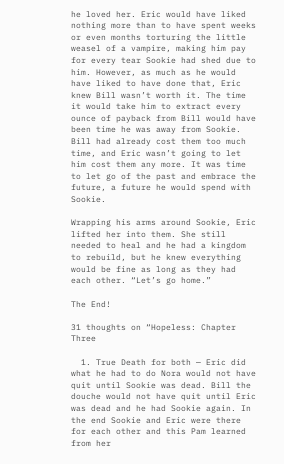he loved her. Eric would have liked nothing more than to have spent weeks or even months torturing the little weasel of a vampire, making him pay for every tear Sookie had shed due to him. However, as much as he would have liked to have done that, Eric knew Bill wasn’t worth it. The time it would take him to extract every ounce of payback from Bill would have been time he was away from Sookie. Bill had already cost them too much time, and Eric wasn’t going to let him cost them any more. It was time to let go of the past and embrace the future, a future he would spend with Sookie.

Wrapping his arms around Sookie, Eric lifted her into them. She still needed to heal and he had a kingdom to rebuild, but he knew everything would be fine as long as they had each other. “Let’s go home.”

The End!

31 thoughts on “Hopeless: Chapter Three

  1. True Death for both — Eric did what he had to do Nora would not have quit until Sookie was dead. Bill the douche would not have quit until Eric was dead and he had Sookie again. In the end Sookie and Eric were there for each other and this Pam learned from her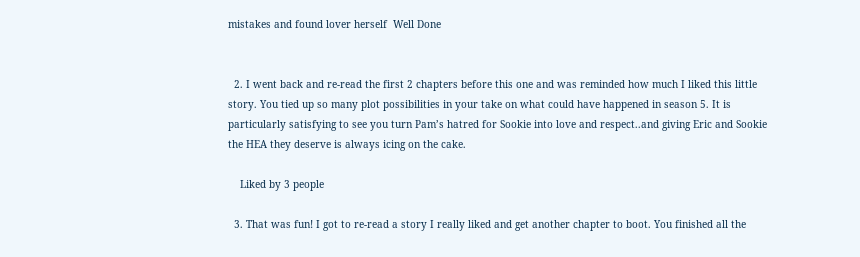mistakes and found lover herself  Well Done


  2. I went back and re-read the first 2 chapters before this one and was reminded how much I liked this little story. You tied up so many plot possibilities in your take on what could have happened in season 5. It is particularly satisfying to see you turn Pam’s hatred for Sookie into love and respect..and giving Eric and Sookie the HEA they deserve is always icing on the cake.

    Liked by 3 people

  3. That was fun! I got to re-read a story I really liked and get another chapter to boot. You finished all the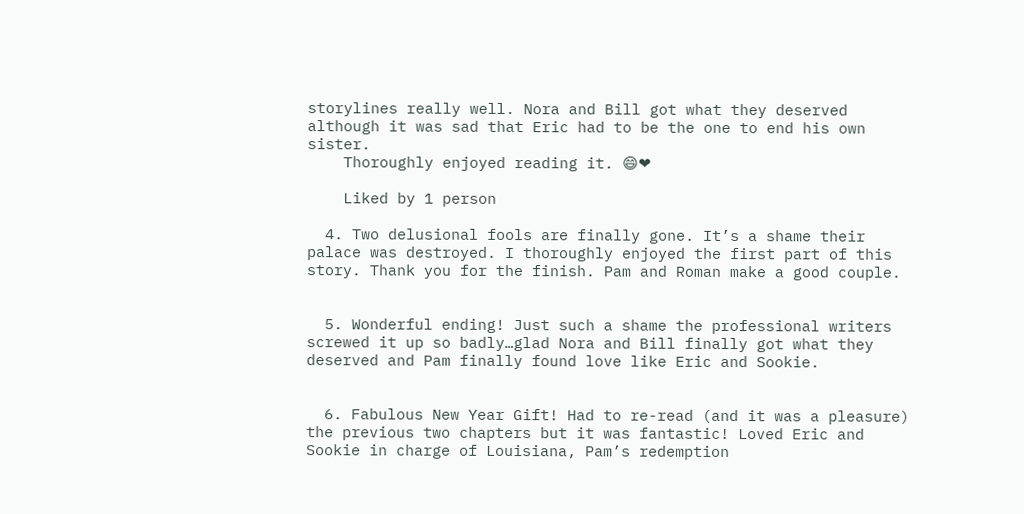storylines really well. Nora and Bill got what they deserved although it was sad that Eric had to be the one to end his own sister.
    Thoroughly enjoyed reading it. 😄❤

    Liked by 1 person

  4. Two delusional fools are finally gone. It’s a shame their palace was destroyed. I thoroughly enjoyed the first part of this story. Thank you for the finish. Pam and Roman make a good couple.


  5. Wonderful ending! Just such a shame the professional writers screwed it up so badly…glad Nora and Bill finally got what they deserved and Pam finally found love like Eric and Sookie.


  6. Fabulous New Year Gift! Had to re-read (and it was a pleasure) the previous two chapters but it was fantastic! Loved Eric and Sookie in charge of Louisiana, Pam’s redemption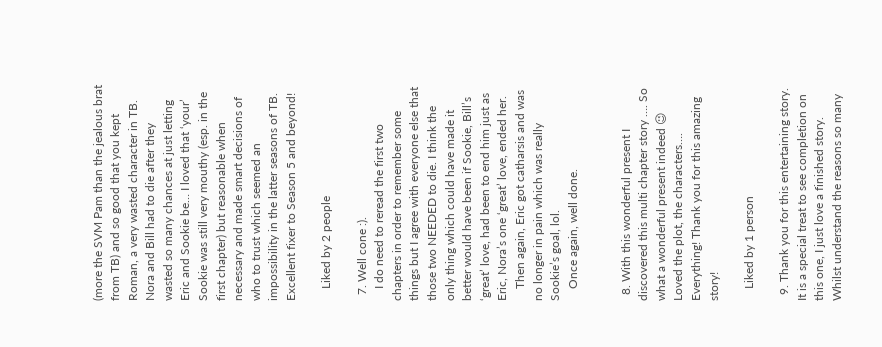(more the SVM Pam than the jealous brat from TB) and so good that you kept Roman, a very wasted character in TB. Nora and Bill had to die after they wasted so many chances at just letting Eric and Sookie be… I loved that ‘your’ Sookie was still very mouthy (esp. in the first chapter) but reasonable when necessary and made smart decisions of who to trust which seemed an impossibility in the latter seasons of TB. Excellent fixer to Season 5 and beyond!

    Liked by 2 people

  7. Well cone :).
    I do need to reread the first two chapters in order to remember some things but I agree with everyone else that those two NEEDED to die. I think the only thing which could have made it better would have been if Sookie, Bill’s ‘great’ love, had been to end him just as Eric, Nora’s one ‘great’ love, ended her.
    Then again, Eric got catharsis and was no longer in pain which was really Sookie’s goal, lol.
    Once again, well done.


  8. With this wonderful present I discovered this multi chapter story …. So what a wonderful present indeed 😉 Loved the plot, the characters…. Everything! Thank you for this amazing story!

    Liked by 1 person

  9. Thank you for this entertaining story. It is a special treat to see completion on this one, I just love a finished story. Whilst understand the reasons so many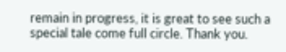remain in progress, it is great to see such a special tale come full circle. Thank you.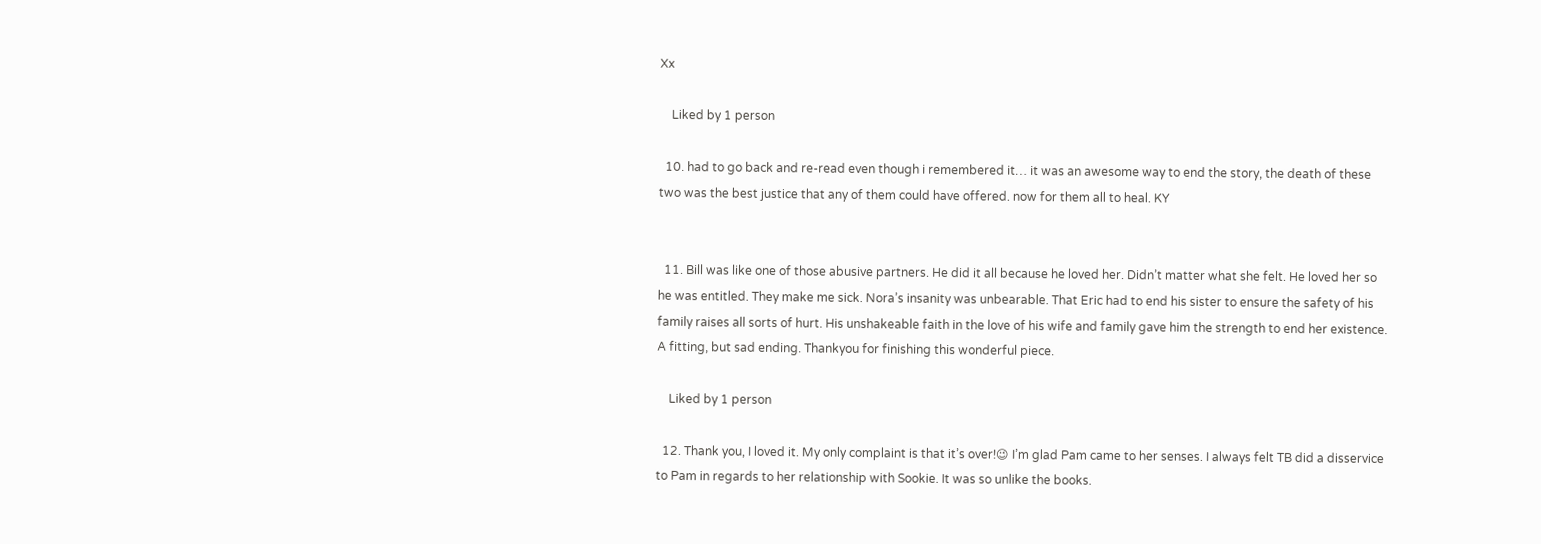Xx

    Liked by 1 person

  10. had to go back and re-read even though i remembered it… it was an awesome way to end the story, the death of these two was the best justice that any of them could have offered. now for them all to heal. KY


  11. Bill was like one of those abusive partners. He did it all because he loved her. Didn’t matter what she felt. He loved her so he was entitled. They make me sick. Nora’s insanity was unbearable. That Eric had to end his sister to ensure the safety of his family raises all sorts of hurt. His unshakeable faith in the love of his wife and family gave him the strength to end her existence. A fitting, but sad ending. Thankyou for finishing this wonderful piece.

    Liked by 1 person

  12. Thank you, I loved it. My only complaint is that it’s over!😉 I’m glad Pam came to her senses. I always felt TB did a disservice to Pam in regards to her relationship with Sookie. It was so unlike the books.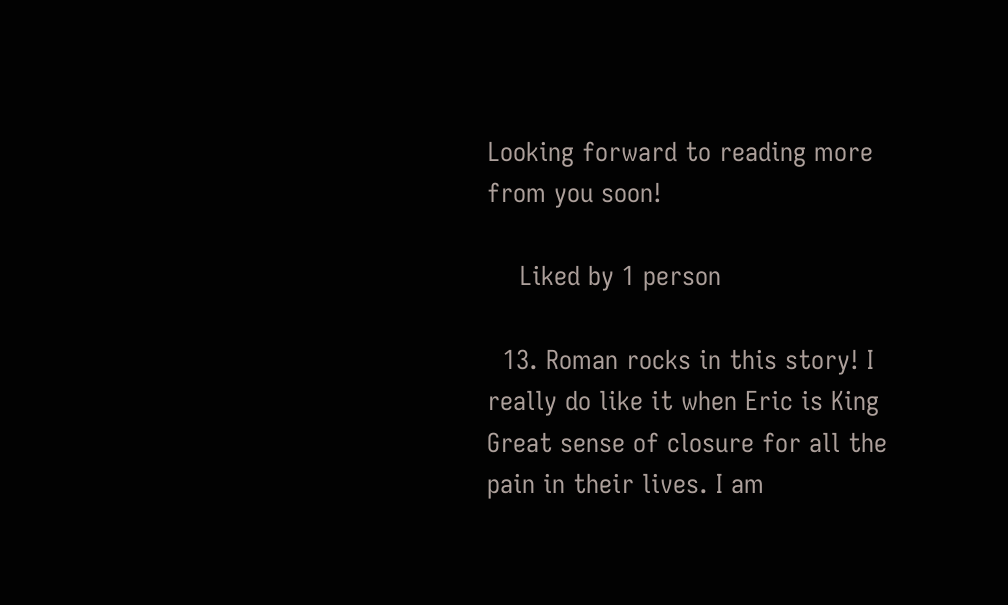Looking forward to reading more from you soon!

    Liked by 1 person

  13. Roman rocks in this story! I really do like it when Eric is King  Great sense of closure for all the pain in their lives. I am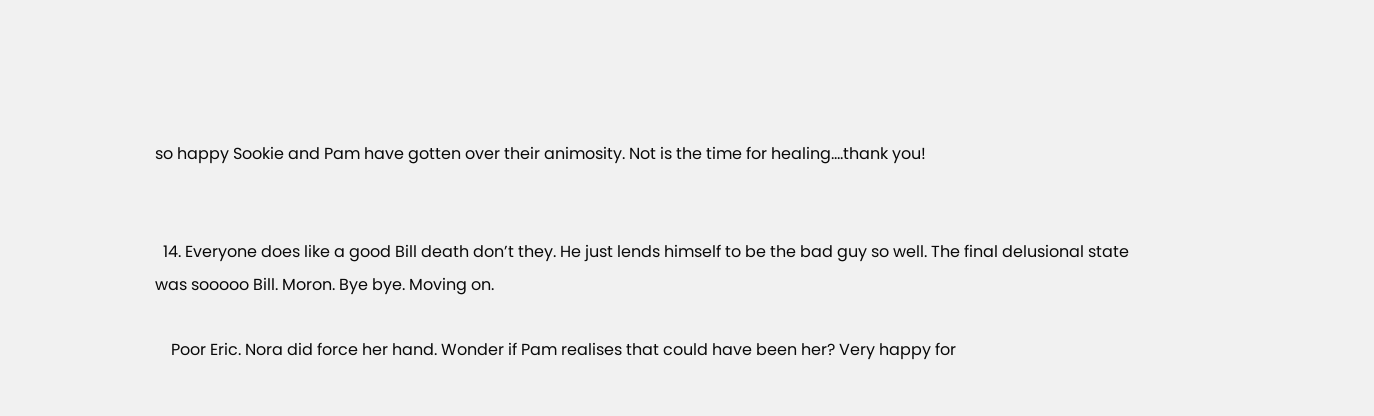so happy Sookie and Pam have gotten over their animosity. Not is the time for healing….thank you!


  14. Everyone does like a good Bill death don’t they. He just lends himself to be the bad guy so well. The final delusional state was sooooo Bill. Moron. Bye bye. Moving on.

    Poor Eric. Nora did force her hand. Wonder if Pam realises that could have been her? Very happy for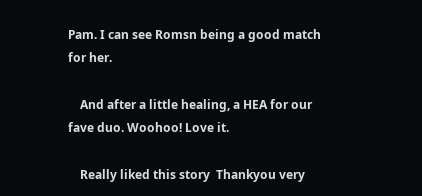Pam. I can see Romsn being a good match for her.

    And after a little healing, a HEA for our fave duo. Woohoo! Love it.

    Really liked this story  Thankyou very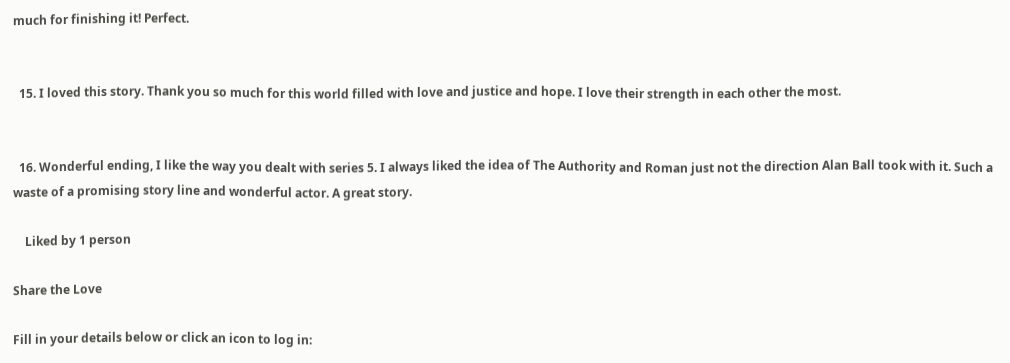much for finishing it! Perfect.


  15. I loved this story. Thank you so much for this world filled with love and justice and hope. I love their strength in each other the most.


  16. Wonderful ending, I like the way you dealt with series 5. I always liked the idea of The Authority and Roman just not the direction Alan Ball took with it. Such a waste of a promising story line and wonderful actor. A great story.

    Liked by 1 person

Share the Love

Fill in your details below or click an icon to log in: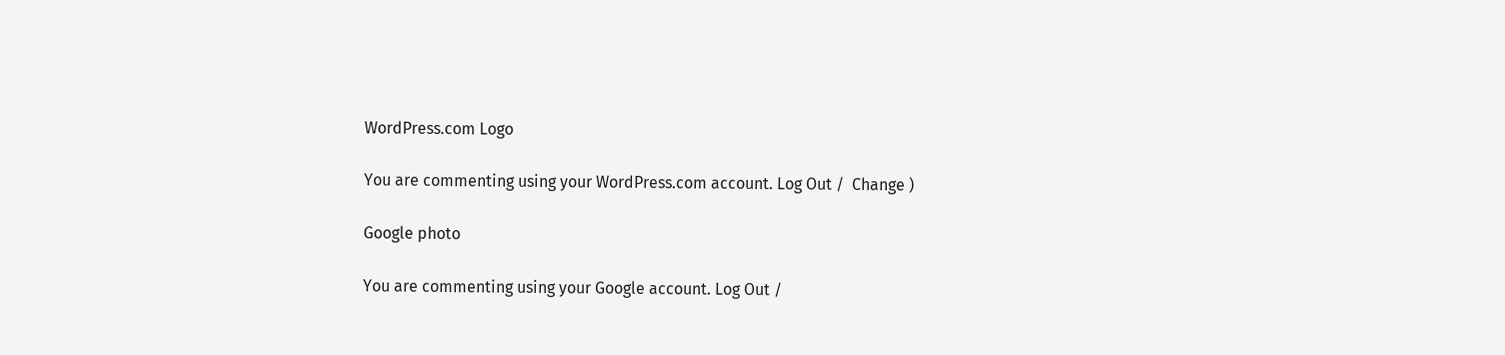WordPress.com Logo

You are commenting using your WordPress.com account. Log Out /  Change )

Google photo

You are commenting using your Google account. Log Out /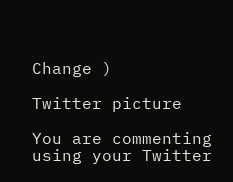Change )

Twitter picture

You are commenting using your Twitter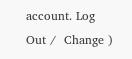account. Log Out /  Change )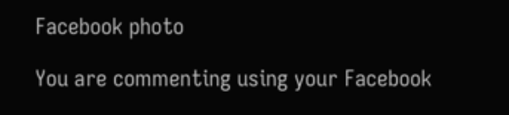Facebook photo

You are commenting using your Facebook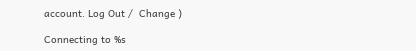account. Log Out /  Change )

Connecting to %s